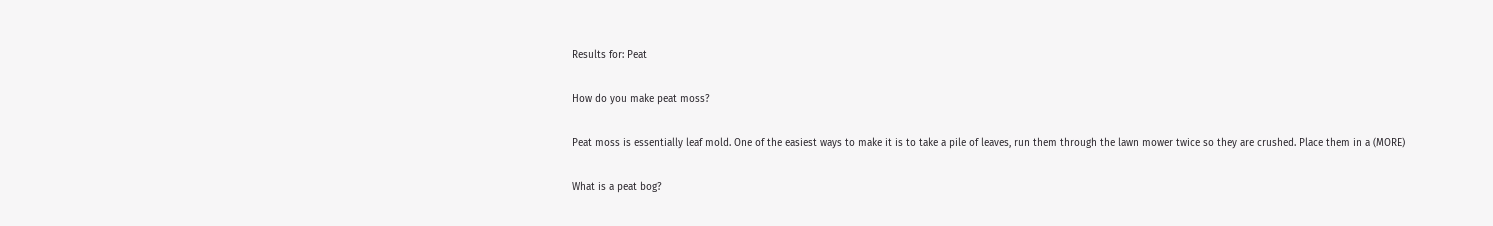Results for: Peat

How do you make peat moss?

Peat moss is essentially leaf mold. One of the easiest ways to make it is to take a pile of leaves, run them through the lawn mower twice so they are crushed. Place them in a (MORE)

What is a peat bog?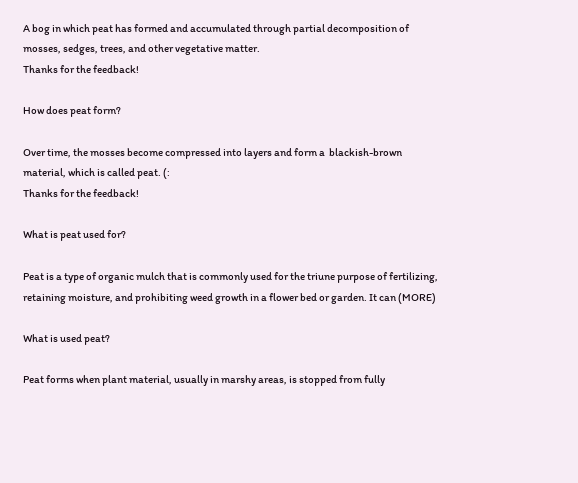A bog in which peat has formed and accumulated through partial decomposition of mosses, sedges, trees, and other vegetative matter.
Thanks for the feedback!

How does peat form?

Over time, the mosses become compressed into layers and form a  blackish-brown material, which is called peat. (:
Thanks for the feedback!

What is peat used for?

Peat is a type of organic mulch that is commonly used for the triune purpose of fertilizing, retaining moisture, and prohibiting weed growth in a flower bed or garden. It can (MORE)

What is used peat?

Peat forms when plant material, usually in marshy areas, is stopped from fully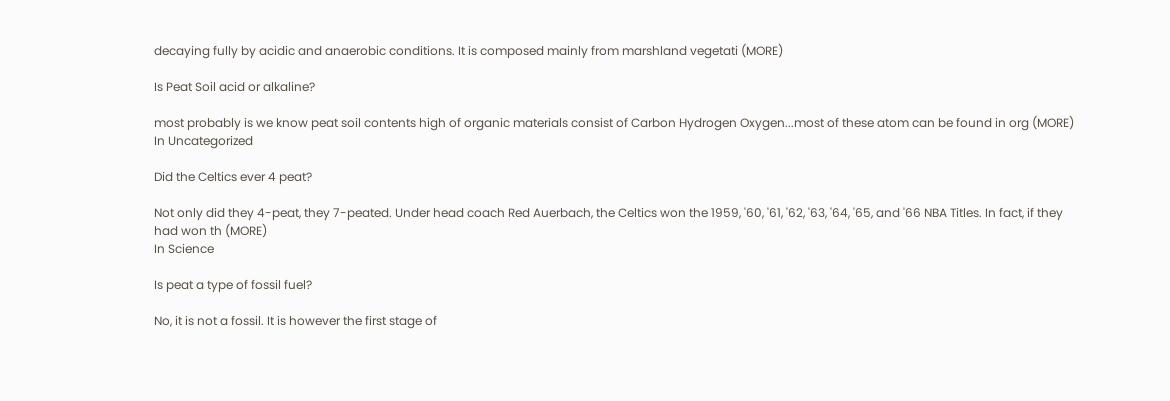decaying fully by acidic and anaerobic conditions. It is composed mainly from marshland vegetati (MORE)

Is Peat Soil acid or alkaline?

most probably is we know peat soil contents high of organic materials consist of Carbon Hydrogen Oxygen...most of these atom can be found in org (MORE)
In Uncategorized

Did the Celtics ever 4 peat?

Not only did they 4-peat, they 7-peated. Under head coach Red Auerbach, the Celtics won the 1959, '60, '61, '62, '63, '64, '65, and '66 NBA Titles. In fact, if they had won th (MORE)
In Science

Is peat a type of fossil fuel?

No, it is not a fossil. It is however the first stage of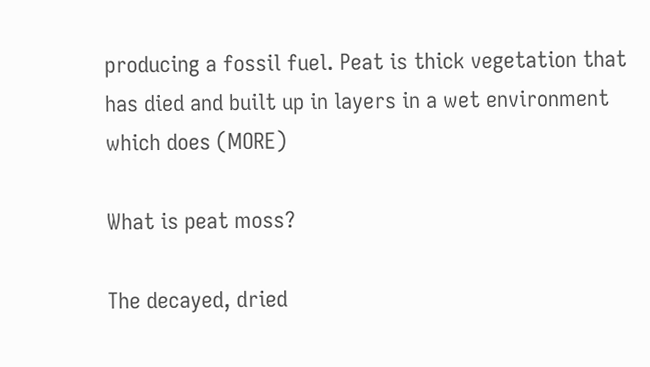producing a fossil fuel. Peat is thick vegetation that has died and built up in layers in a wet environment which does (MORE)

What is peat moss?

The decayed, dried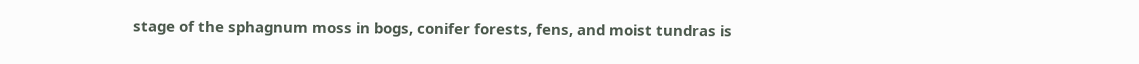stage of the sphagnum moss in bogs, conifer forests, fens, and moist tundras is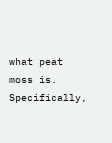what peat moss is. Specifically,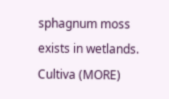sphagnum moss exists in wetlands. Cultiva (MORE)